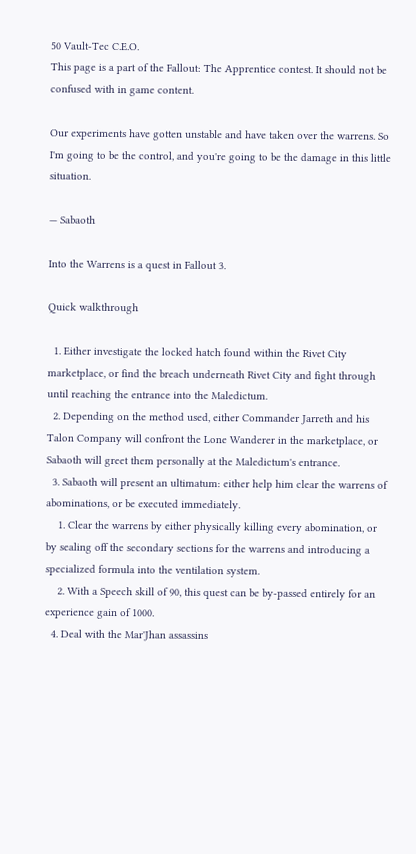50 Vault-Tec C.E.O.
This page is a part of the Fallout: The Apprentice contest. It should not be confused with in game content.

Our experiments have gotten unstable and have taken over the warrens. So I'm going to be the control, and you're going to be the damage in this little situation.

— Sabaoth

Into the Warrens is a quest in Fallout 3.

Quick walkthrough

  1. Either investigate the locked hatch found within the Rivet City marketplace, or find the breach underneath Rivet City and fight through until reaching the entrance into the Maledictum.
  2. Depending on the method used, either Commander Jarreth and his Talon Company will confront the Lone Wanderer in the marketplace, or Sabaoth will greet them personally at the Maledictum's entrance.
  3. Sabaoth will present an ultimatum: either help him clear the warrens of abominations, or be executed immediately.
    1. Clear the warrens by either physically killing every abomination, or by sealing off the secondary sections for the warrens and introducing a specialized formula into the ventilation system.
    2. With a Speech skill of 90, this quest can be by-passed entirely for an experience gain of 1000.
  4. Deal with the Mar'Jhan assassins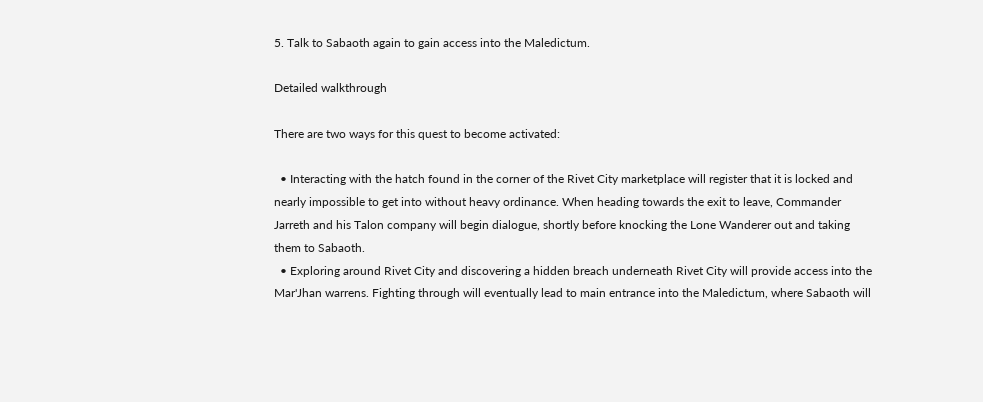5. Talk to Sabaoth again to gain access into the Maledictum.

Detailed walkthrough

There are two ways for this quest to become activated:

  • Interacting with the hatch found in the corner of the Rivet City marketplace will register that it is locked and nearly impossible to get into without heavy ordinance. When heading towards the exit to leave, Commander Jarreth and his Talon company will begin dialogue, shortly before knocking the Lone Wanderer out and taking them to Sabaoth.
  • Exploring around Rivet City and discovering a hidden breach underneath Rivet City will provide access into the Mar'Jhan warrens. Fighting through will eventually lead to main entrance into the Maledictum, where Sabaoth will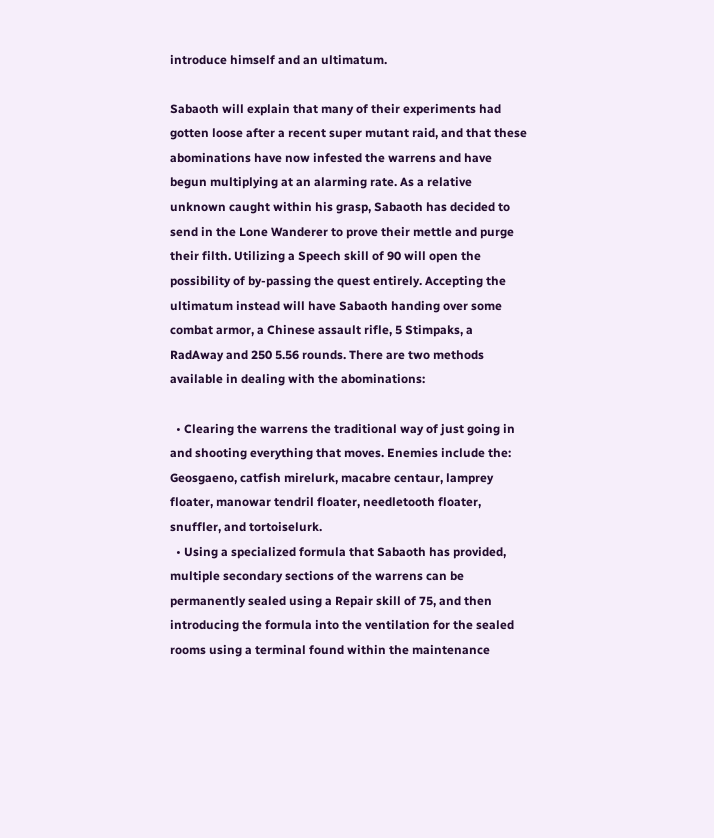introduce himself and an ultimatum.

Sabaoth will explain that many of their experiments had gotten loose after a recent super mutant raid, and that these abominations have now infested the warrens and have begun multiplying at an alarming rate. As a relative unknown caught within his grasp, Sabaoth has decided to send in the Lone Wanderer to prove their mettle and purge their filth. Utilizing a Speech skill of 90 will open the possibility of by-passing the quest entirely. Accepting the ultimatum instead will have Sabaoth handing over some combat armor, a Chinese assault rifle, 5 Stimpaks, a RadAway and 250 5.56 rounds. There are two methods available in dealing with the abominations:

  • Clearing the warrens the traditional way of just going in and shooting everything that moves. Enemies include the: Geosgaeno, catfish mirelurk, macabre centaur, lamprey floater, manowar tendril floater, needletooth floater, snuffler, and tortoiselurk.
  • Using a specialized formula that Sabaoth has provided, multiple secondary sections of the warrens can be permanently sealed using a Repair skill of 75, and then introducing the formula into the ventilation for the sealed rooms using a terminal found within the maintenance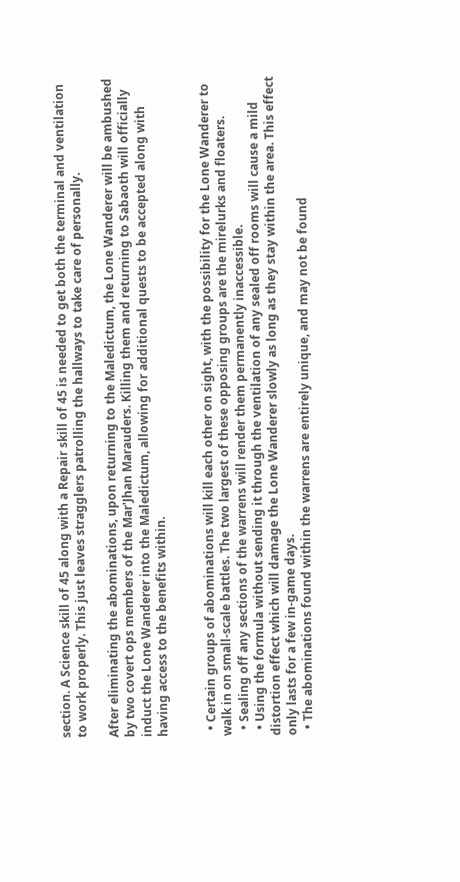section. A Science skill of 45 along with a Repair skill of 45 is needed to get both the terminal and ventilation to work properly. This just leaves stragglers patrolling the hallways to take care of personally.

After eliminating the abominations, upon returning to the Maledictum, the Lone Wanderer will be ambushed by two covert ops members of the Mar'Jhan Marauders. Killing them and returning to Sabaoth will officially induct the Lone Wanderer into the Maledictum, allowing for additional quests to be accepted along with having access to the benefits within.


  • Certain groups of abominations will kill each other on sight, with the possibility for the Lone Wanderer to walk in on small-scale battles. The two largest of these opposing groups are the mirelurks and floaters.
  • Sealing off any sections of the warrens will render them permanently inaccessible.
  • Using the formula without sending it through the ventilation of any sealed off rooms will cause a mild distortion effect which will damage the Lone Wanderer slowly as long as they stay within the area. This effect only lasts for a few in-game days.
  • The abominations found within the warrens are entirely unique, and may not be found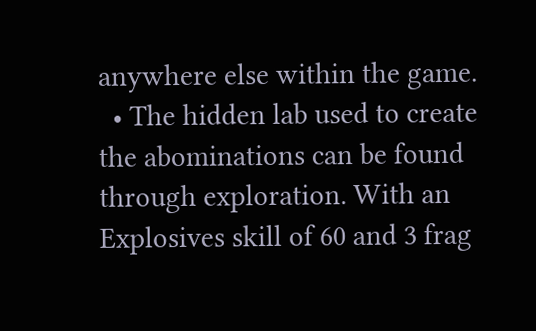anywhere else within the game.
  • The hidden lab used to create the abominations can be found through exploration. With an Explosives skill of 60 and 3 frag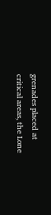grenades placed at critical areas, the Lone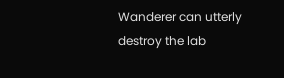Wanderer can utterly destroy the lab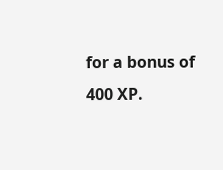for a bonus of 400 XP.